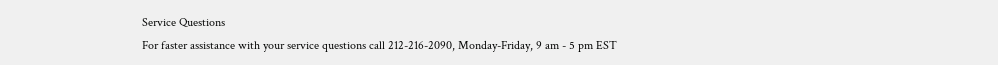Service Questions
For faster assistance with your service questions call 212-216-2090, Monday-Friday, 9 am - 5 pm EST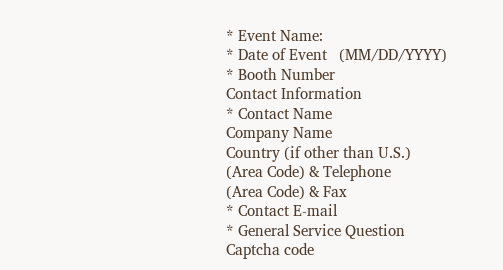* Event Name:
* Date of Event   (MM/DD/YYYY)
* Booth Number
Contact Information
* Contact Name
Company Name
Country (if other than U.S.)
(Area Code) & Telephone
(Area Code) & Fax
* Contact E-mail
* General Service Question
Captcha code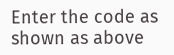Enter the code as shown as above